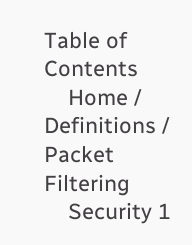Table of Contents
    Home / Definitions / Packet Filtering
    Security 1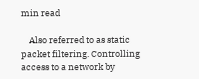min read

    Also referred to as static packet filtering. Controlling access to a network by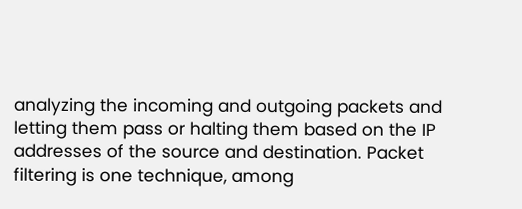analyzing the incoming and outgoing packets and letting them pass or halting them based on the IP addresses of the source and destination. Packet filtering is one technique, among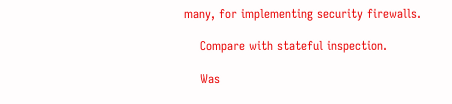many, for implementing security firewalls.

    Compare with stateful inspection.

    Was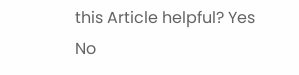this Article helpful? Yes No